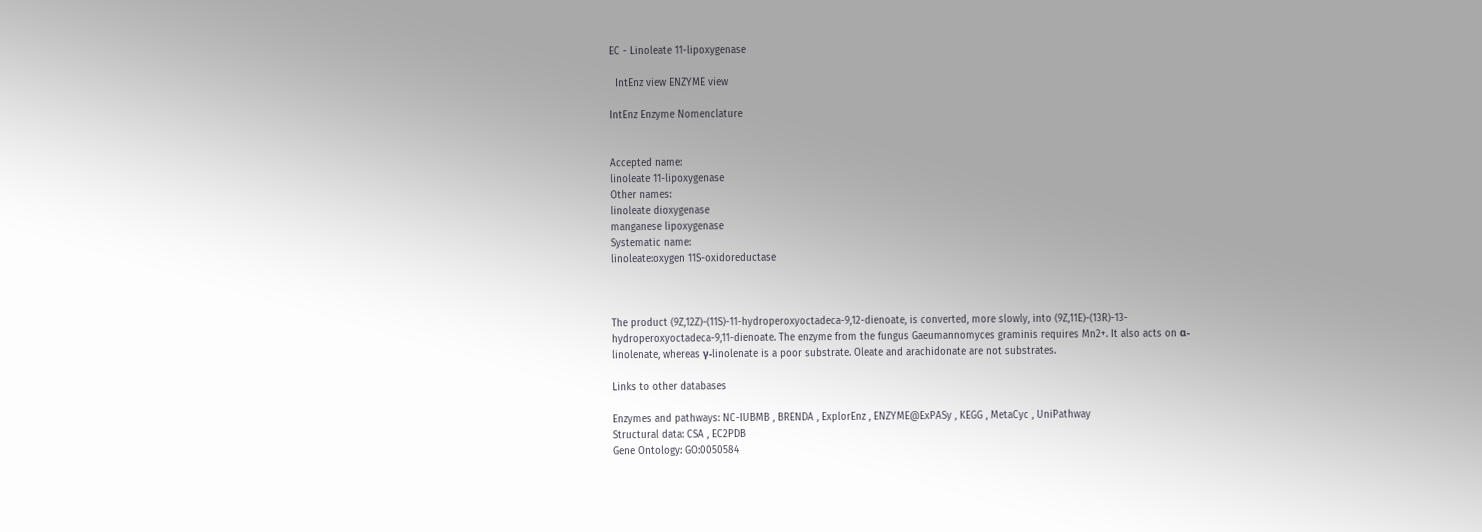EC - Linoleate 11-lipoxygenase

  IntEnz view ENZYME view

IntEnz Enzyme Nomenclature


Accepted name:
linoleate 11-lipoxygenase
Other names:
linoleate dioxygenase
manganese lipoxygenase
Systematic name:
linoleate:oxygen 11S-oxidoreductase



The product (9Z,12Z)-(11S)-11-hydroperoxyoctadeca-9,12-dienoate, is converted, more slowly, into (9Z,11E)-(13R)-13-hydroperoxyoctadeca-9,11-dienoate. The enzyme from the fungus Gaeumannomyces graminis requires Mn2+. It also acts on α-linolenate, whereas γ-linolenate is a poor substrate. Oleate and arachidonate are not substrates.

Links to other databases

Enzymes and pathways: NC-IUBMB , BRENDA , ExplorEnz , ENZYME@ExPASy , KEGG , MetaCyc , UniPathway
Structural data: CSA , EC2PDB
Gene Ontology: GO:0050584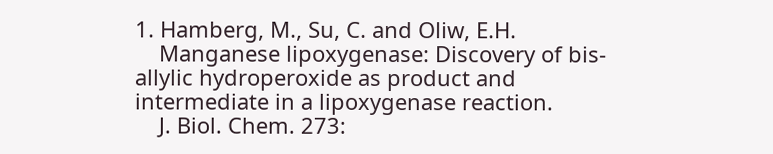1. Hamberg, M., Su, C. and Oliw, E.H.
    Manganese lipoxygenase: Discovery of bis-allylic hydroperoxide as product and intermediate in a lipoxygenase reaction.
    J. Biol. Chem. 273: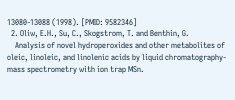13080-13088 (1998). [PMID: 9582346]
  2. Oliw, E.H., Su, C., Skogstrom, T. and Benthin, G.
    Analysis of novel hydroperoxides and other metabolites of oleic, linoleic, and linolenic acids by liquid chromatography-mass spectrometry with ion trap MSn.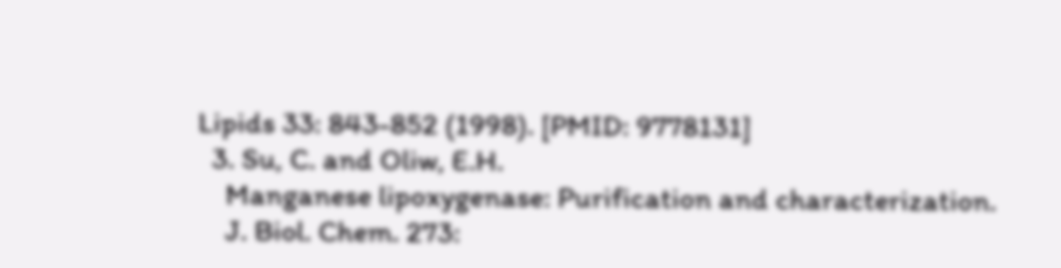Lipids 33: 843-852 (1998). [PMID: 9778131]
  3. Su, C. and Oliw, E.H.
    Manganese lipoxygenase: Purification and characterization.
    J. Biol. Chem. 273: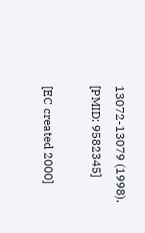13072-13079 (1998). [PMID: 9582345]

[EC created 2000]